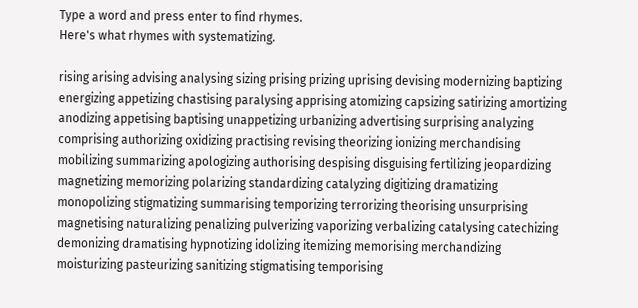Type a word and press enter to find rhymes.
Here's what rhymes with systematizing.

rising arising advising analysing sizing prising prizing uprising devising modernizing baptizing energizing appetizing chastising paralysing apprising atomizing capsizing satirizing amortizing anodizing appetising baptising unappetizing urbanizing advertising surprising analyzing comprising authorizing oxidizing practising revising theorizing ionizing merchandising mobilizing summarizing apologizing authorising despising disguising fertilizing jeopardizing magnetizing memorizing polarizing standardizing catalyzing digitizing dramatizing monopolizing stigmatizing summarising temporizing terrorizing theorising unsurprising magnetising naturalizing penalizing pulverizing vaporizing verbalizing catalysing catechizing demonizing dramatising hypnotizing idolizing itemizing memorising merchandizing moisturizing pasteurizing sanitizing stigmatising temporising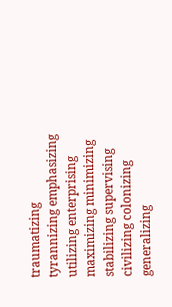traumatizing tyrannizing emphasizing utilizing enterprising maximizing minimizing stabilizing supervising civilizing colonizing generalizing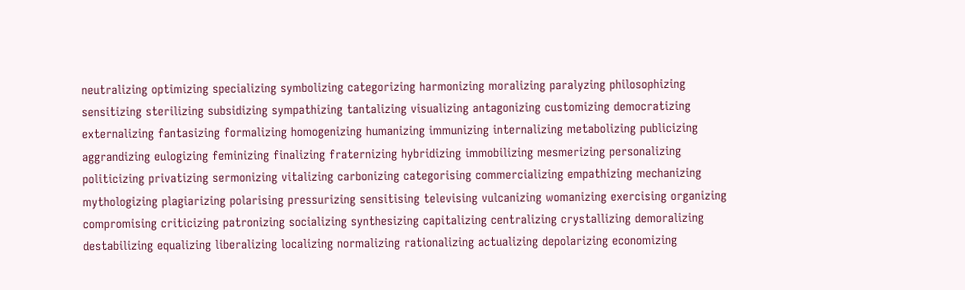neutralizing optimizing specializing symbolizing categorizing harmonizing moralizing paralyzing philosophizing sensitizing sterilizing subsidizing sympathizing tantalizing visualizing antagonizing customizing democratizing externalizing fantasizing formalizing homogenizing humanizing immunizing internalizing metabolizing publicizing aggrandizing eulogizing feminizing finalizing fraternizing hybridizing immobilizing mesmerizing personalizing politicizing privatizing sermonizing vitalizing carbonizing categorising commercializing empathizing mechanizing mythologizing plagiarizing polarising pressurizing sensitising televising vulcanizing womanizing exercising organizing compromising criticizing patronizing socializing synthesizing capitalizing centralizing crystallizing demoralizing destabilizing equalizing liberalizing localizing normalizing rationalizing actualizing depolarizing economizing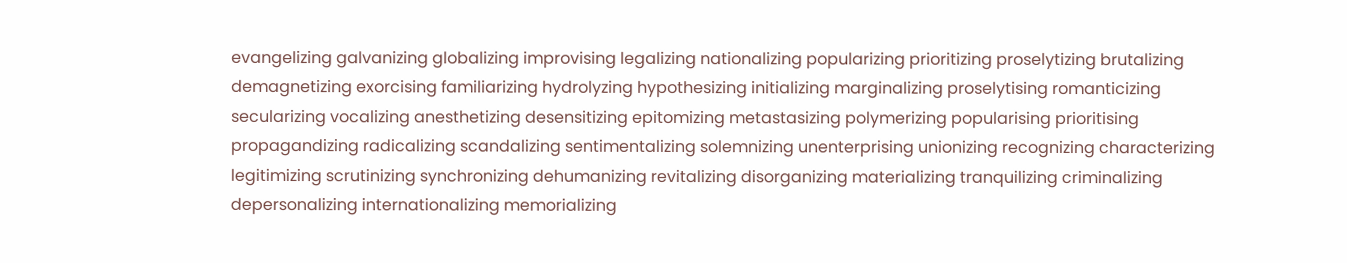evangelizing galvanizing globalizing improvising legalizing nationalizing popularizing prioritizing proselytizing brutalizing demagnetizing exorcising familiarizing hydrolyzing hypothesizing initializing marginalizing proselytising romanticizing secularizing vocalizing anesthetizing desensitizing epitomizing metastasizing polymerizing popularising prioritising propagandizing radicalizing scandalizing sentimentalizing solemnizing unenterprising unionizing recognizing characterizing legitimizing scrutinizing synchronizing dehumanizing revitalizing disorganizing materializing tranquilizing criminalizing depersonalizing internationalizing memorializing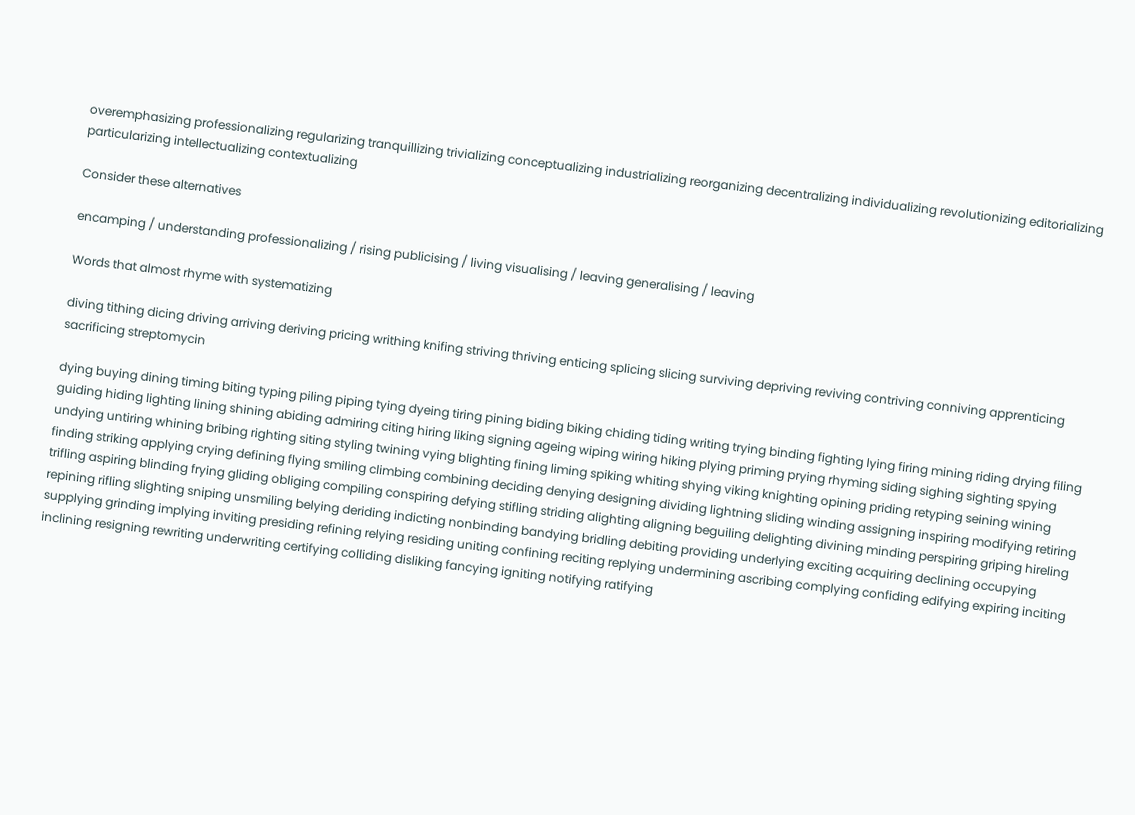overemphasizing professionalizing regularizing tranquillizing trivializing conceptualizing industrializing reorganizing decentralizing individualizing revolutionizing editorializing particularizing intellectualizing contextualizing

Consider these alternatives

encamping / understanding professionalizing / rising publicising / living visualising / leaving generalising / leaving

Words that almost rhyme with systematizing

diving tithing dicing driving arriving deriving pricing writhing knifing striving thriving enticing splicing slicing surviving depriving reviving contriving conniving apprenticing sacrificing streptomycin

dying buying dining timing biting typing piling piping tying dyeing tiring pining biding biking chiding tiding writing trying binding fighting lying firing mining riding drying filing guiding hiding lighting lining shining abiding admiring citing hiring liking signing ageing wiping wiring hiking plying priming prying rhyming siding sighing sighting spying undying untiring whining bribing righting siting styling twining vying blighting fining liming spiking whiting shying viking knighting opining priding retyping seining wining finding striking applying crying defining flying smiling climbing combining deciding denying designing dividing lightning sliding winding assigning inspiring modifying retiring trifling aspiring blinding frying gliding obliging compiling conspiring defying stifling striding alighting aligning beguiling delighting divining minding perspiring griping hireling repining rifling slighting sniping unsmiling belying deriding indicting nonbinding bandying bridling debiting providing underlying exciting acquiring declining occupying supplying grinding implying inviting presiding refining relying residing uniting confining reciting replying undermining ascribing complying confiding edifying expiring inciting inclining resigning rewriting underwriting certifying colliding disliking fancying igniting notifying ratifying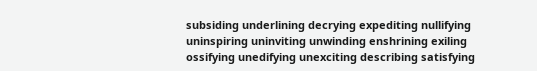subsiding underlining decrying expediting nullifying uninspiring uninviting unwinding enshrining exiling ossifying unedifying unexciting describing satisfying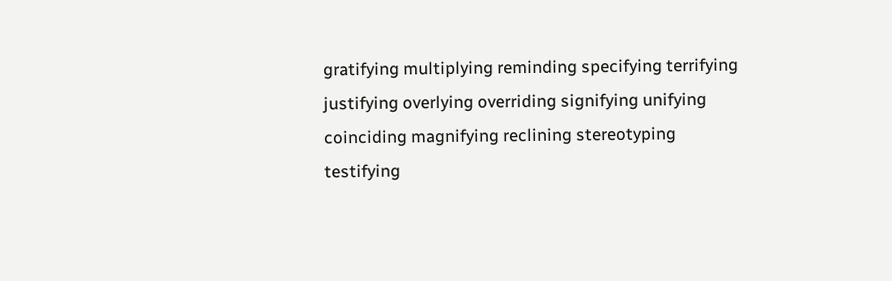gratifying multiplying reminding specifying terrifying justifying overlying overriding signifying unifying coinciding magnifying reclining stereotyping testifying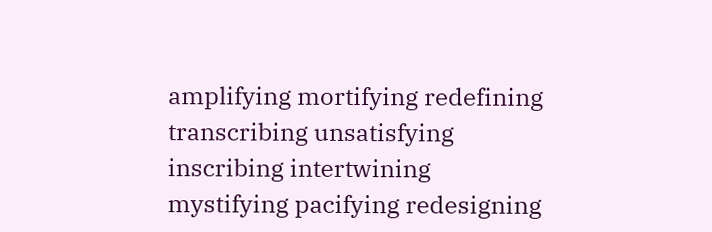amplifying mortifying redefining transcribing unsatisfying inscribing intertwining mystifying pacifying redesigning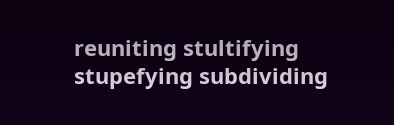reuniting stultifying stupefying subdividing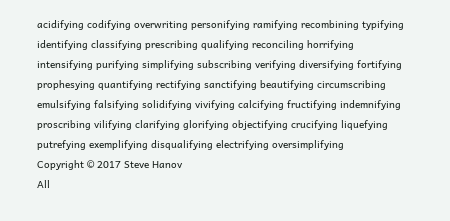acidifying codifying overwriting personifying ramifying recombining typifying identifying classifying prescribing qualifying reconciling horrifying intensifying purifying simplifying subscribing verifying diversifying fortifying prophesying quantifying rectifying sanctifying beautifying circumscribing emulsifying falsifying solidifying vivifying calcifying fructifying indemnifying proscribing vilifying clarifying glorifying objectifying crucifying liquefying putrefying exemplifying disqualifying electrifying oversimplifying
Copyright © 2017 Steve Hanov
All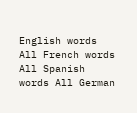English words All French words All Spanish words All German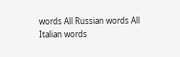words All Russian words All Italian words